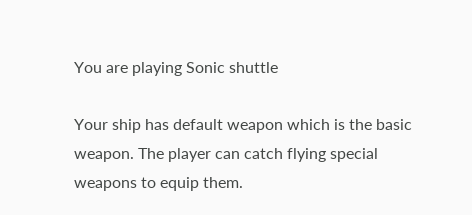You are playing Sonic shuttle

Your ship has default weapon which is the basic weapon. The player can catch flying special weapons to equip them.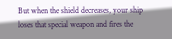But when the shield decreases, your ship loses that special weapon and fires the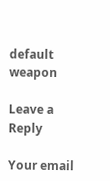default weapon

Leave a Reply

Your email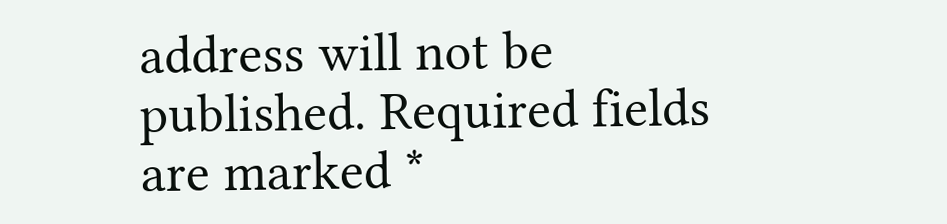address will not be published. Required fields are marked *